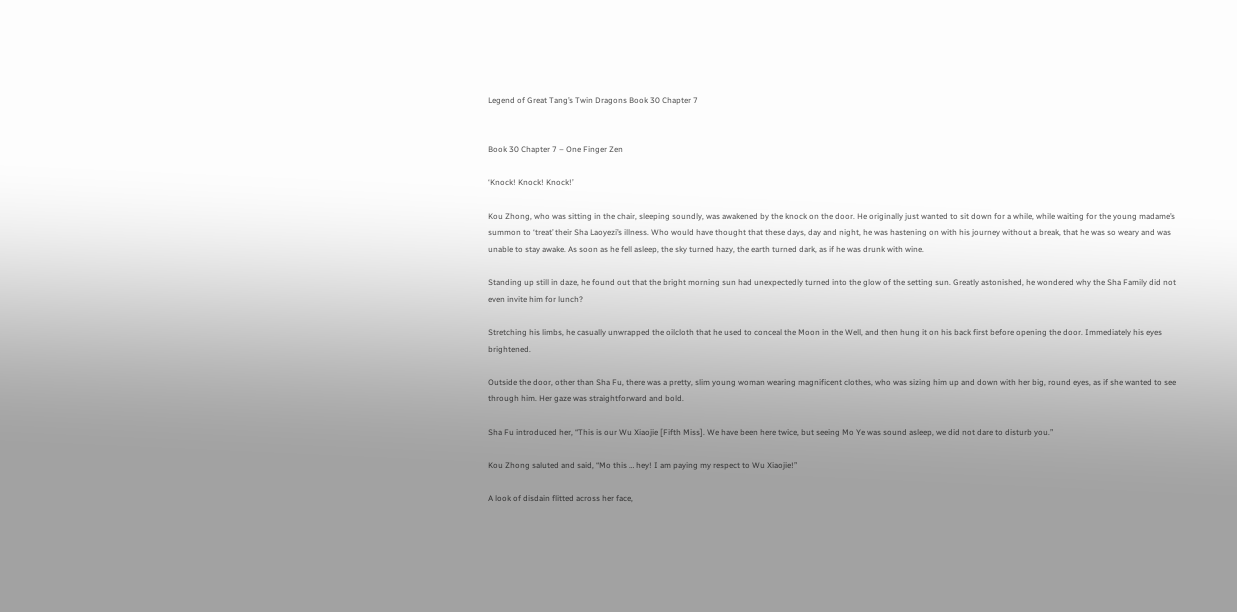Legend of Great Tang’s Twin Dragons Book 30 Chapter 7


Book 30 Chapter 7 – One Finger Zen

‘Knock! Knock! Knock!’

Kou Zhong, who was sitting in the chair, sleeping soundly, was awakened by the knock on the door. He originally just wanted to sit down for a while, while waiting for the young madame’s summon to ‘treat’ their Sha Laoyezi’s illness. Who would have thought that these days, day and night, he was hastening on with his journey without a break, that he was so weary and was unable to stay awake. As soon as he fell asleep, the sky turned hazy, the earth turned dark, as if he was drunk with wine.

Standing up still in daze, he found out that the bright morning sun had unexpectedly turned into the glow of the setting sun. Greatly astonished, he wondered why the Sha Family did not even invite him for lunch?

Stretching his limbs, he casually unwrapped the oilcloth that he used to conceal the Moon in the Well, and then hung it on his back first before opening the door. Immediately his eyes brightened.

Outside the door, other than Sha Fu, there was a pretty, slim young woman wearing magnificent clothes, who was sizing him up and down with her big, round eyes, as if she wanted to see through him. Her gaze was straightforward and bold.

Sha Fu introduced her, “This is our Wu Xiaojie [Fifth Miss]. We have been here twice, but seeing Mo Ye was sound asleep, we did not dare to disturb you.”

Kou Zhong saluted and said, “Mo this … hey! I am paying my respect to Wu Xiaojie!”

A look of disdain flitted across her face,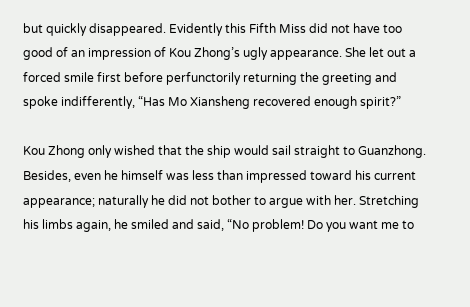but quickly disappeared. Evidently this Fifth Miss did not have too good of an impression of Kou Zhong’s ugly appearance. She let out a forced smile first before perfunctorily returning the greeting and spoke indifferently, “Has Mo Xiansheng recovered enough spirit?”

Kou Zhong only wished that the ship would sail straight to Guanzhong. Besides, even he himself was less than impressed toward his current appearance; naturally he did not bother to argue with her. Stretching his limbs again, he smiled and said, “No problem! Do you want me to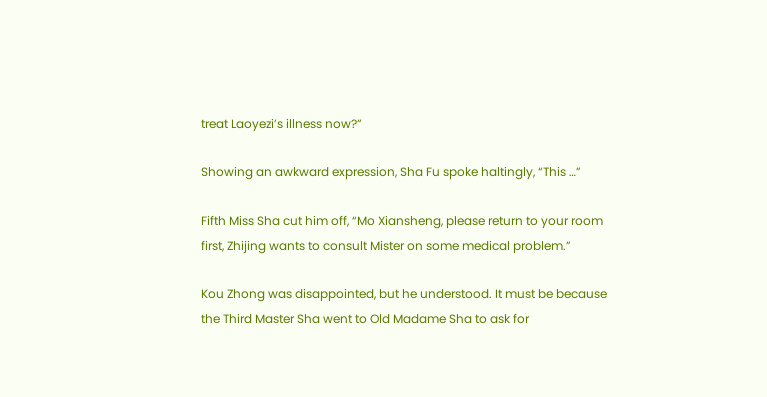treat Laoyezi’s illness now?”

Showing an awkward expression, Sha Fu spoke haltingly, “This …”

Fifth Miss Sha cut him off, “Mo Xiansheng, please return to your room first, Zhijing wants to consult Mister on some medical problem.”

Kou Zhong was disappointed, but he understood. It must be because the Third Master Sha went to Old Madame Sha to ask for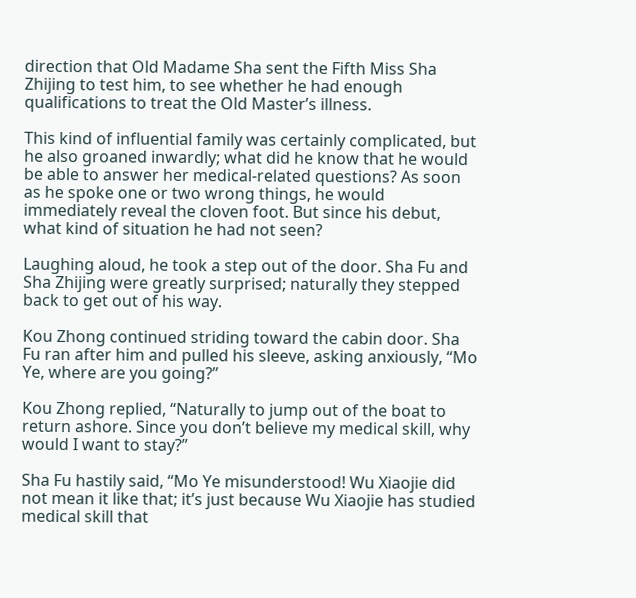direction that Old Madame Sha sent the Fifth Miss Sha Zhijing to test him, to see whether he had enough qualifications to treat the Old Master’s illness.

This kind of influential family was certainly complicated, but he also groaned inwardly; what did he know that he would be able to answer her medical-related questions? As soon as he spoke one or two wrong things, he would immediately reveal the cloven foot. But since his debut, what kind of situation he had not seen?

Laughing aloud, he took a step out of the door. Sha Fu and Sha Zhijing were greatly surprised; naturally they stepped back to get out of his way.

Kou Zhong continued striding toward the cabin door. Sha Fu ran after him and pulled his sleeve, asking anxiously, “Mo Ye, where are you going?”

Kou Zhong replied, “Naturally to jump out of the boat to return ashore. Since you don’t believe my medical skill, why would I want to stay?”

Sha Fu hastily said, “Mo Ye misunderstood! Wu Xiaojie did not mean it like that; it’s just because Wu Xiaojie has studied medical skill that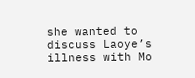she wanted to discuss Laoye’s illness with Mo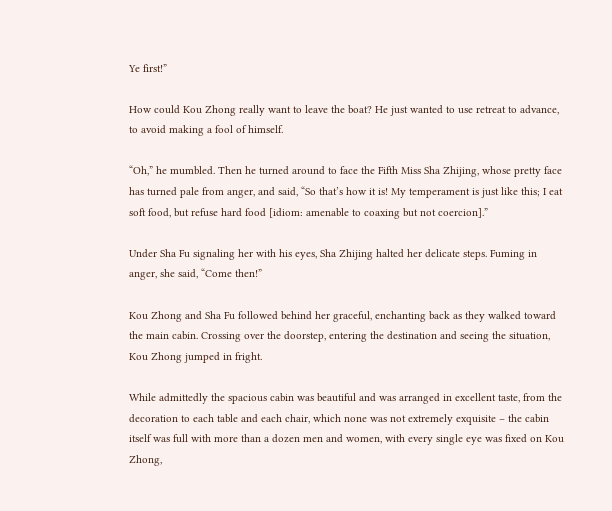Ye first!”

How could Kou Zhong really want to leave the boat? He just wanted to use retreat to advance, to avoid making a fool of himself.

“Oh,” he mumbled. Then he turned around to face the Fifth Miss Sha Zhijing, whose pretty face has turned pale from anger, and said, “So that’s how it is! My temperament is just like this; I eat soft food, but refuse hard food [idiom: amenable to coaxing but not coercion].”

Under Sha Fu signaling her with his eyes, Sha Zhijing halted her delicate steps. Fuming in anger, she said, “Come then!”

Kou Zhong and Sha Fu followed behind her graceful, enchanting back as they walked toward the main cabin. Crossing over the doorstep, entering the destination and seeing the situation, Kou Zhong jumped in fright.

While admittedly the spacious cabin was beautiful and was arranged in excellent taste, from the decoration to each table and each chair, which none was not extremely exquisite – the cabin itself was full with more than a dozen men and women, with every single eye was fixed on Kou Zhong,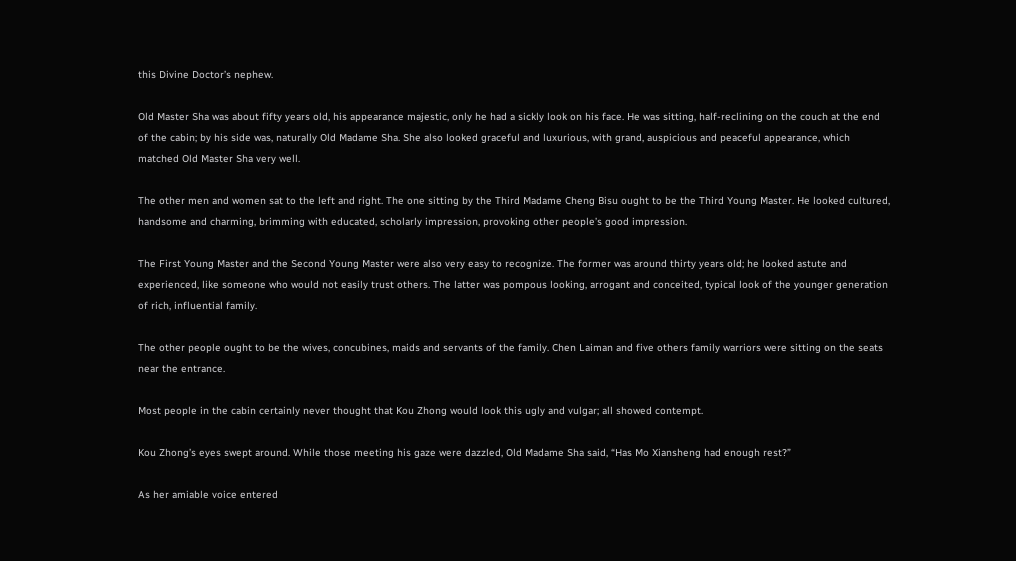this Divine Doctor’s nephew.

Old Master Sha was about fifty years old, his appearance majestic, only he had a sickly look on his face. He was sitting, half-reclining on the couch at the end of the cabin; by his side was, naturally Old Madame Sha. She also looked graceful and luxurious, with grand, auspicious and peaceful appearance, which matched Old Master Sha very well.

The other men and women sat to the left and right. The one sitting by the Third Madame Cheng Bisu ought to be the Third Young Master. He looked cultured, handsome and charming, brimming with educated, scholarly impression, provoking other people’s good impression.

The First Young Master and the Second Young Master were also very easy to recognize. The former was around thirty years old; he looked astute and experienced, like someone who would not easily trust others. The latter was pompous looking, arrogant and conceited, typical look of the younger generation of rich, influential family.

The other people ought to be the wives, concubines, maids and servants of the family. Chen Laiman and five others family warriors were sitting on the seats near the entrance.

Most people in the cabin certainly never thought that Kou Zhong would look this ugly and vulgar; all showed contempt.

Kou Zhong’s eyes swept around. While those meeting his gaze were dazzled, Old Madame Sha said, “Has Mo Xiansheng had enough rest?”

As her amiable voice entered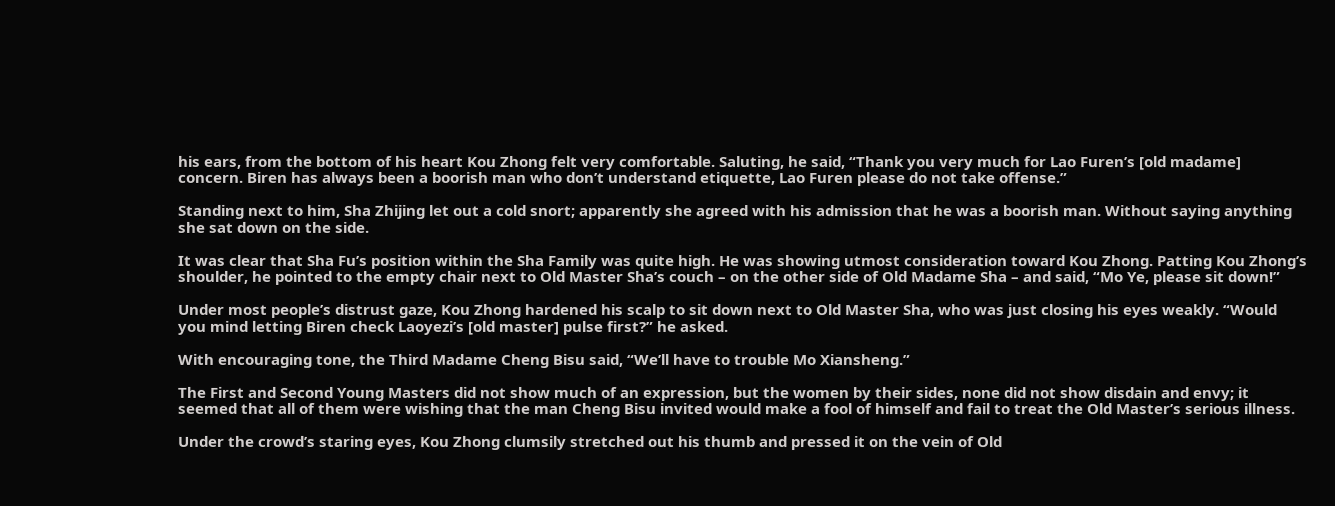his ears, from the bottom of his heart Kou Zhong felt very comfortable. Saluting, he said, “Thank you very much for Lao Furen’s [old madame] concern. Biren has always been a boorish man who don’t understand etiquette, Lao Furen please do not take offense.”

Standing next to him, Sha Zhijing let out a cold snort; apparently she agreed with his admission that he was a boorish man. Without saying anything she sat down on the side.

It was clear that Sha Fu’s position within the Sha Family was quite high. He was showing utmost consideration toward Kou Zhong. Patting Kou Zhong’s shoulder, he pointed to the empty chair next to Old Master Sha’s couch – on the other side of Old Madame Sha – and said, “Mo Ye, please sit down!”

Under most people’s distrust gaze, Kou Zhong hardened his scalp to sit down next to Old Master Sha, who was just closing his eyes weakly. “Would you mind letting Biren check Laoyezi’s [old master] pulse first?” he asked.

With encouraging tone, the Third Madame Cheng Bisu said, “We’ll have to trouble Mo Xiansheng.”

The First and Second Young Masters did not show much of an expression, but the women by their sides, none did not show disdain and envy; it seemed that all of them were wishing that the man Cheng Bisu invited would make a fool of himself and fail to treat the Old Master’s serious illness.

Under the crowd’s staring eyes, Kou Zhong clumsily stretched out his thumb and pressed it on the vein of Old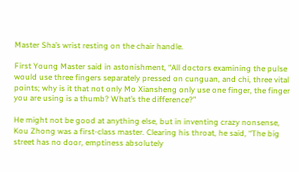Master Sha’s wrist resting on the chair handle.

First Young Master said in astonishment, “All doctors examining the pulse would use three fingers separately pressed on cunguan, and chi, three vital points; why is it that not only Mo Xiansheng only use one finger, the finger you are using is a thumb? What’s the difference?”

He might not be good at anything else, but in inventing crazy nonsense, Kou Zhong was a first-class master. Clearing his throat, he said, “The big street has no door, emptiness absolutely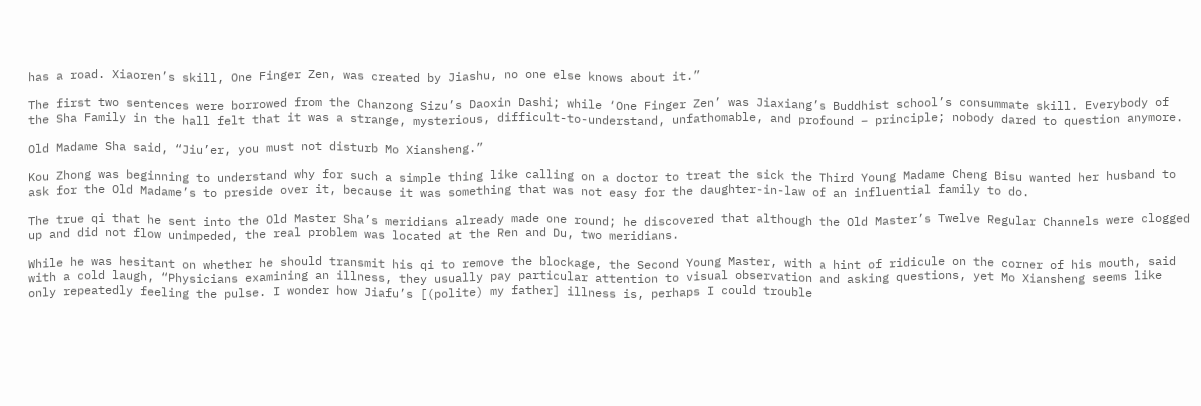has a road. Xiaoren’s skill, One Finger Zen, was created by Jiashu, no one else knows about it.”

The first two sentences were borrowed from the Chanzong Sizu’s Daoxin Dashi; while ‘One Finger Zen’ was Jiaxiang’s Buddhist school’s consummate skill. Everybody of the Sha Family in the hall felt that it was a strange, mysterious, difficult-to-understand, unfathomable, and profound – principle; nobody dared to question anymore.

Old Madame Sha said, “Jiu’er, you must not disturb Mo Xiansheng.”

Kou Zhong was beginning to understand why for such a simple thing like calling on a doctor to treat the sick the Third Young Madame Cheng Bisu wanted her husband to ask for the Old Madame’s to preside over it, because it was something that was not easy for the daughter-in-law of an influential family to do.

The true qi that he sent into the Old Master Sha’s meridians already made one round; he discovered that although the Old Master’s Twelve Regular Channels were clogged up and did not flow unimpeded, the real problem was located at the Ren and Du, two meridians.

While he was hesitant on whether he should transmit his qi to remove the blockage, the Second Young Master, with a hint of ridicule on the corner of his mouth, said with a cold laugh, “Physicians examining an illness, they usually pay particular attention to visual observation and asking questions, yet Mo Xiansheng seems like only repeatedly feeling the pulse. I wonder how Jiafu’s [(polite) my father] illness is, perhaps I could trouble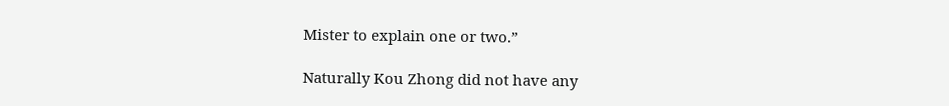Mister to explain one or two.”

Naturally Kou Zhong did not have any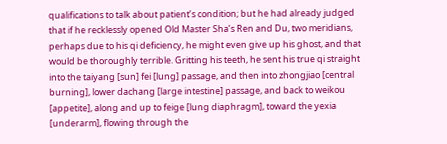qualifications to talk about patient’s condition; but he had already judged that if he recklessly opened Old Master Sha’s Ren and Du, two meridians, perhaps due to his qi deficiency, he might even give up his ghost, and that would be thoroughly terrible. Gritting his teeth, he sent his true qi straight into the taiyang [sun] fei [lung] passage, and then into zhongjiao [central burning], lower dachang [large intestine] passage, and back to weikou [appetite], along and up to feige [lung diaphragm], toward the yexia [underarm], flowing through the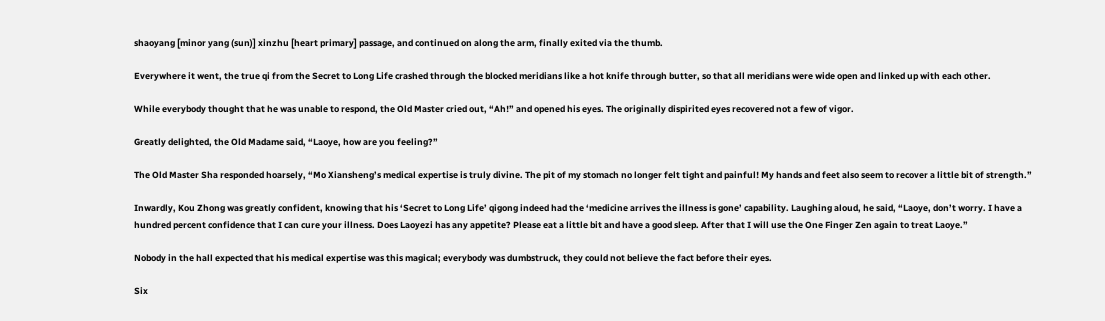shaoyang [minor yang (sun)] xinzhu [heart primary] passage, and continued on along the arm, finally exited via the thumb.

Everywhere it went, the true qi from the Secret to Long Life crashed through the blocked meridians like a hot knife through butter, so that all meridians were wide open and linked up with each other.

While everybody thought that he was unable to respond, the Old Master cried out, “Ah!” and opened his eyes. The originally dispirited eyes recovered not a few of vigor.

Greatly delighted, the Old Madame said, “Laoye, how are you feeling?”

The Old Master Sha responded hoarsely, “Mo Xiansheng’s medical expertise is truly divine. The pit of my stomach no longer felt tight and painful! My hands and feet also seem to recover a little bit of strength.”

Inwardly, Kou Zhong was greatly confident, knowing that his ‘Secret to Long Life’ qigong indeed had the ‘medicine arrives the illness is gone’ capability. Laughing aloud, he said, “Laoye, don’t worry. I have a hundred percent confidence that I can cure your illness. Does Laoyezi has any appetite? Please eat a little bit and have a good sleep. After that I will use the One Finger Zen again to treat Laoye.”

Nobody in the hall expected that his medical expertise was this magical; everybody was dumbstruck, they could not believe the fact before their eyes.

Six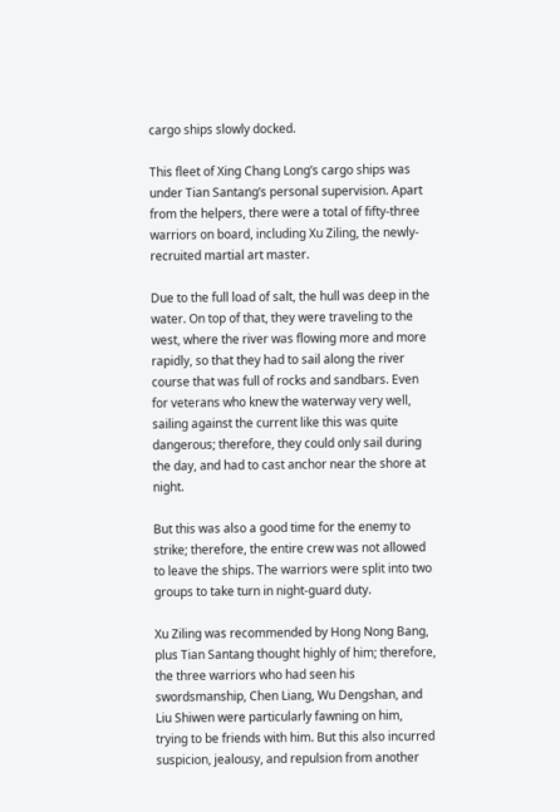cargo ships slowly docked.

This fleet of Xing Chang Long’s cargo ships was under Tian Santang’s personal supervision. Apart from the helpers, there were a total of fifty-three warriors on board, including Xu Ziling, the newly-recruited martial art master.

Due to the full load of salt, the hull was deep in the water. On top of that, they were traveling to the west, where the river was flowing more and more rapidly, so that they had to sail along the river course that was full of rocks and sandbars. Even for veterans who knew the waterway very well, sailing against the current like this was quite dangerous; therefore, they could only sail during the day, and had to cast anchor near the shore at night.

But this was also a good time for the enemy to strike; therefore, the entire crew was not allowed to leave the ships. The warriors were split into two groups to take turn in night-guard duty.

Xu Ziling was recommended by Hong Nong Bang, plus Tian Santang thought highly of him; therefore, the three warriors who had seen his swordsmanship, Chen Liang, Wu Dengshan, and Liu Shiwen were particularly fawning on him, trying to be friends with him. But this also incurred suspicion, jealousy, and repulsion from another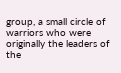group, a small circle of warriors who were originally the leaders of the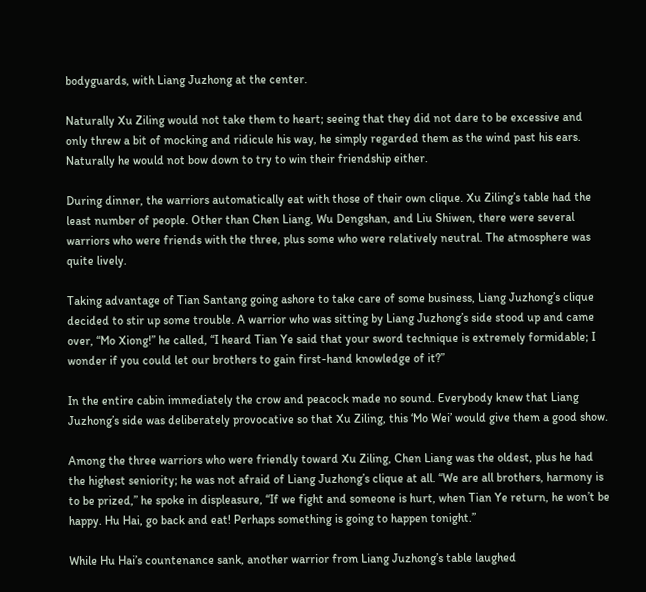bodyguards, with Liang Juzhong at the center.

Naturally Xu Ziling would not take them to heart; seeing that they did not dare to be excessive and only threw a bit of mocking and ridicule his way, he simply regarded them as the wind past his ears. Naturally he would not bow down to try to win their friendship either.

During dinner, the warriors automatically eat with those of their own clique. Xu Ziling’s table had the least number of people. Other than Chen Liang, Wu Dengshan, and Liu Shiwen, there were several warriors who were friends with the three, plus some who were relatively neutral. The atmosphere was quite lively.

Taking advantage of Tian Santang going ashore to take care of some business, Liang Juzhong’s clique decided to stir up some trouble. A warrior who was sitting by Liang Juzhong’s side stood up and came over, “Mo Xiong!” he called, “I heard Tian Ye said that your sword technique is extremely formidable; I wonder if you could let our brothers to gain first-hand knowledge of it?”

In the entire cabin immediately the crow and peacock made no sound. Everybody knew that Liang Juzhong’s side was deliberately provocative so that Xu Ziling, this ‘Mo Wei’ would give them a good show.

Among the three warriors who were friendly toward Xu Ziling, Chen Liang was the oldest, plus he had the highest seniority; he was not afraid of Liang Juzhong’s clique at all. “We are all brothers, harmony is to be prized,” he spoke in displeasure, “If we fight and someone is hurt, when Tian Ye return, he won’t be happy. Hu Hai, go back and eat! Perhaps something is going to happen tonight.”

While Hu Hai’s countenance sank, another warrior from Liang Juzhong’s table laughed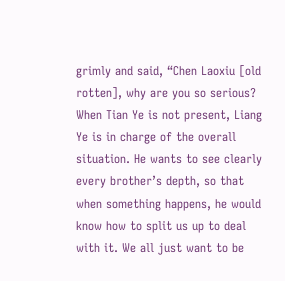grimly and said, “Chen Laoxiu [old rotten], why are you so serious? When Tian Ye is not present, Liang Ye is in charge of the overall situation. He wants to see clearly every brother’s depth, so that when something happens, he would know how to split us up to deal with it. We all just want to be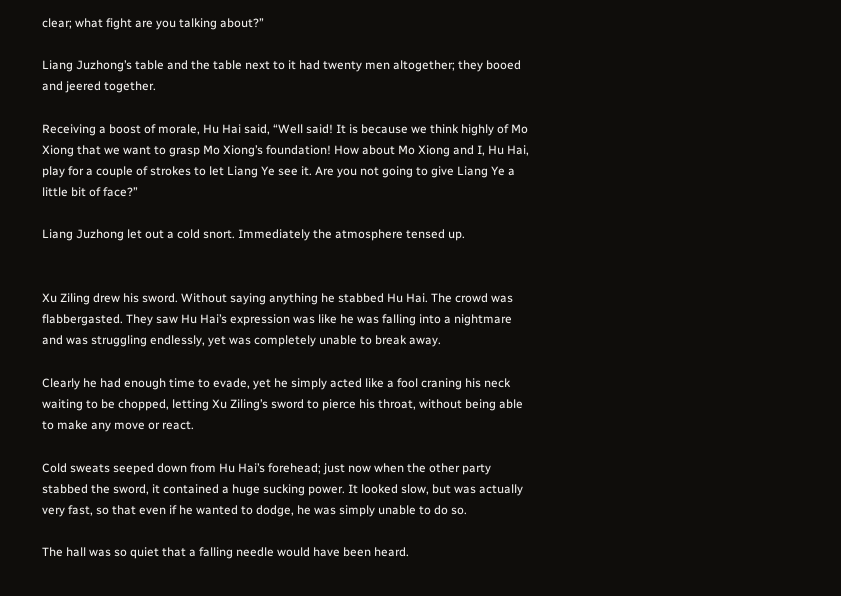clear; what fight are you talking about?”

Liang Juzhong’s table and the table next to it had twenty men altogether; they booed and jeered together.

Receiving a boost of morale, Hu Hai said, “Well said! It is because we think highly of Mo Xiong that we want to grasp Mo Xiong’s foundation! How about Mo Xiong and I, Hu Hai, play for a couple of strokes to let Liang Ye see it. Are you not going to give Liang Ye a little bit of face?”

Liang Juzhong let out a cold snort. Immediately the atmosphere tensed up.


Xu Ziling drew his sword. Without saying anything he stabbed Hu Hai. The crowd was flabbergasted. They saw Hu Hai’s expression was like he was falling into a nightmare and was struggling endlessly, yet was completely unable to break away.

Clearly he had enough time to evade, yet he simply acted like a fool craning his neck waiting to be chopped, letting Xu Ziling’s sword to pierce his throat, without being able to make any move or react.

Cold sweats seeped down from Hu Hai’s forehead; just now when the other party stabbed the sword, it contained a huge sucking power. It looked slow, but was actually very fast, so that even if he wanted to dodge, he was simply unable to do so.

The hall was so quiet that a falling needle would have been heard.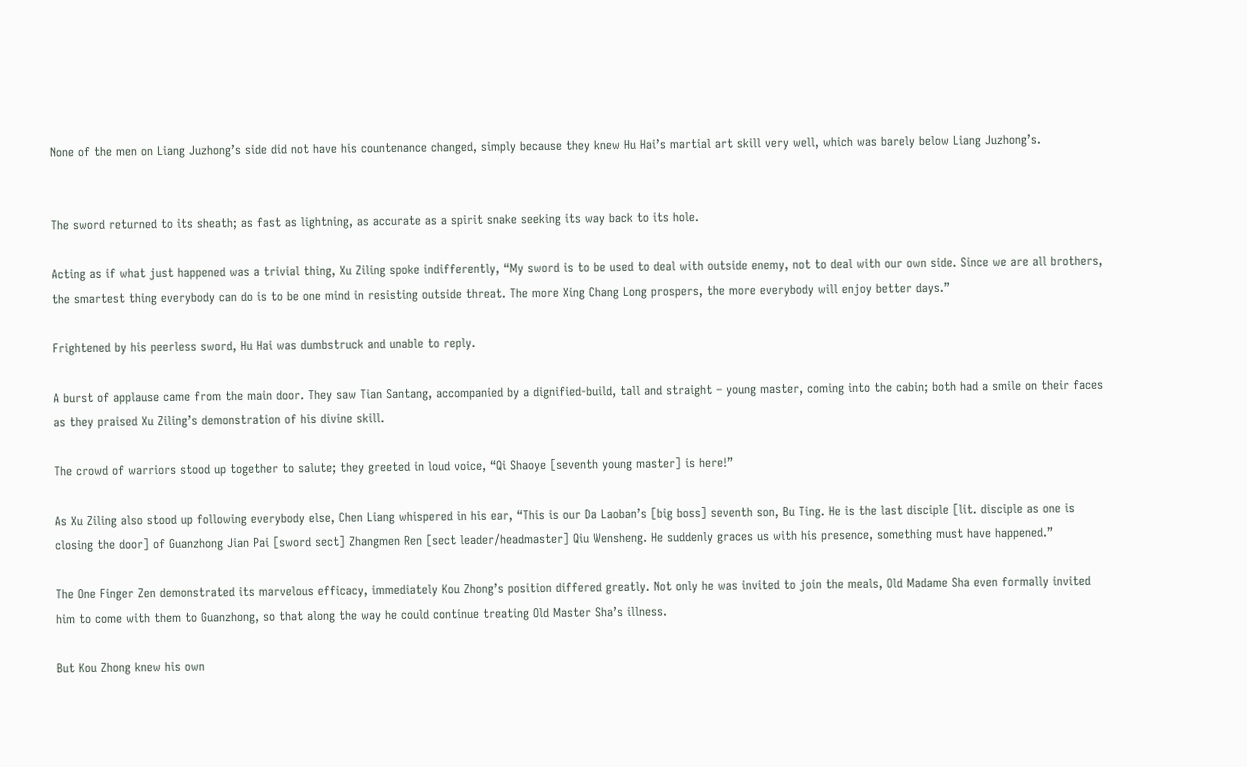None of the men on Liang Juzhong’s side did not have his countenance changed, simply because they knew Hu Hai’s martial art skill very well, which was barely below Liang Juzhong’s.


The sword returned to its sheath; as fast as lightning, as accurate as a spirit snake seeking its way back to its hole.

Acting as if what just happened was a trivial thing, Xu Ziling spoke indifferently, “My sword is to be used to deal with outside enemy, not to deal with our own side. Since we are all brothers, the smartest thing everybody can do is to be one mind in resisting outside threat. The more Xing Chang Long prospers, the more everybody will enjoy better days.”

Frightened by his peerless sword, Hu Hai was dumbstruck and unable to reply.

A burst of applause came from the main door. They saw Tian Santang, accompanied by a dignified-build, tall and straight – young master, coming into the cabin; both had a smile on their faces as they praised Xu Ziling’s demonstration of his divine skill.

The crowd of warriors stood up together to salute; they greeted in loud voice, “Qi Shaoye [seventh young master] is here!”

As Xu Ziling also stood up following everybody else, Chen Liang whispered in his ear, “This is our Da Laoban’s [big boss] seventh son, Bu Ting. He is the last disciple [lit. disciple as one is closing the door] of Guanzhong Jian Pai [sword sect] Zhangmen Ren [sect leader/headmaster] Qiu Wensheng. He suddenly graces us with his presence, something must have happened.”

The One Finger Zen demonstrated its marvelous efficacy, immediately Kou Zhong’s position differed greatly. Not only he was invited to join the meals, Old Madame Sha even formally invited him to come with them to Guanzhong, so that along the way he could continue treating Old Master Sha’s illness.

But Kou Zhong knew his own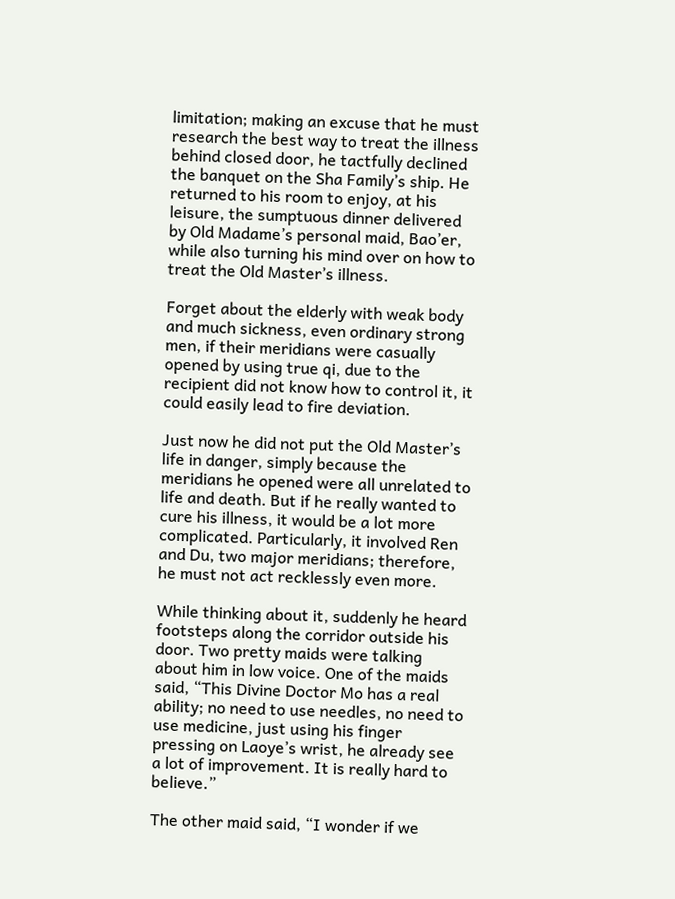limitation; making an excuse that he must research the best way to treat the illness behind closed door, he tactfully declined the banquet on the Sha Family’s ship. He returned to his room to enjoy, at his leisure, the sumptuous dinner delivered by Old Madame’s personal maid, Bao’er, while also turning his mind over on how to treat the Old Master’s illness.

Forget about the elderly with weak body and much sickness, even ordinary strong men, if their meridians were casually opened by using true qi, due to the recipient did not know how to control it, it could easily lead to fire deviation.

Just now he did not put the Old Master’s life in danger, simply because the meridians he opened were all unrelated to life and death. But if he really wanted to cure his illness, it would be a lot more complicated. Particularly, it involved Ren and Du, two major meridians; therefore, he must not act recklessly even more.

While thinking about it, suddenly he heard footsteps along the corridor outside his door. Two pretty maids were talking about him in low voice. One of the maids said, “This Divine Doctor Mo has a real ability; no need to use needles, no need to use medicine, just using his finger pressing on Laoye’s wrist, he already see a lot of improvement. It is really hard to believe.”

The other maid said, “I wonder if we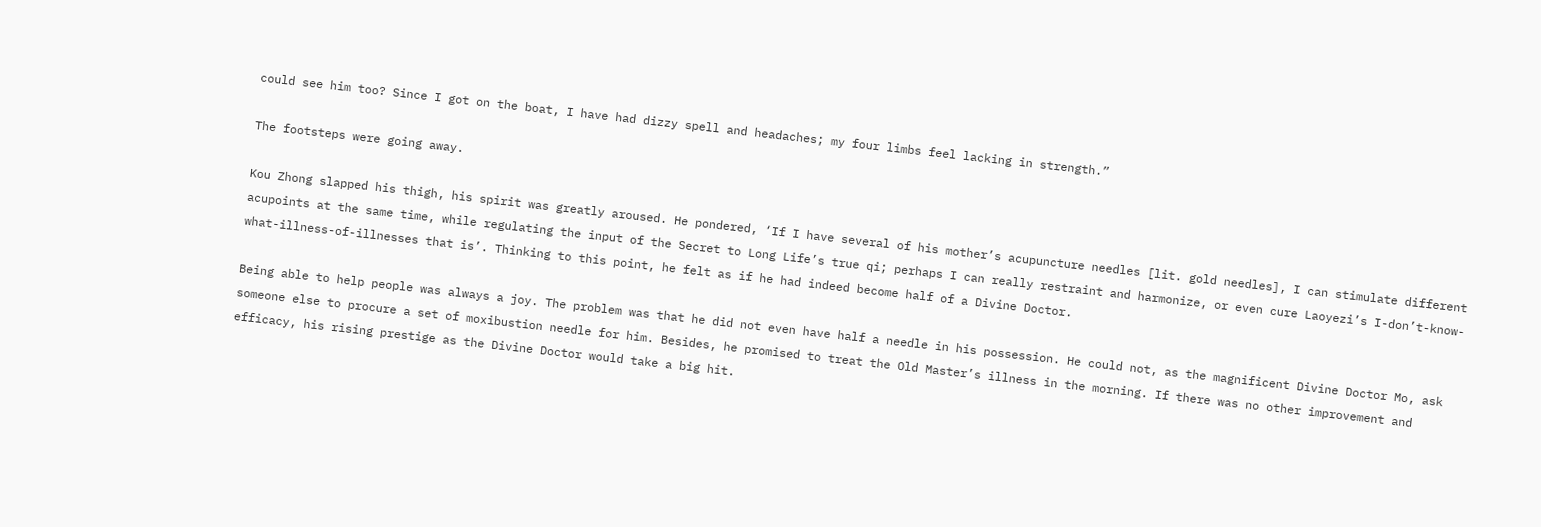could see him too? Since I got on the boat, I have had dizzy spell and headaches; my four limbs feel lacking in strength.”

The footsteps were going away.

Kou Zhong slapped his thigh, his spirit was greatly aroused. He pondered, ‘If I have several of his mother’s acupuncture needles [lit. gold needles], I can stimulate different acupoints at the same time, while regulating the input of the Secret to Long Life’s true qi; perhaps I can really restraint and harmonize, or even cure Laoyezi’s I-don’t-know-what-illness-of-illnesses that is’. Thinking to this point, he felt as if he had indeed become half of a Divine Doctor.

Being able to help people was always a joy. The problem was that he did not even have half a needle in his possession. He could not, as the magnificent Divine Doctor Mo, ask someone else to procure a set of moxibustion needle for him. Besides, he promised to treat the Old Master’s illness in the morning. If there was no other improvement and efficacy, his rising prestige as the Divine Doctor would take a big hit.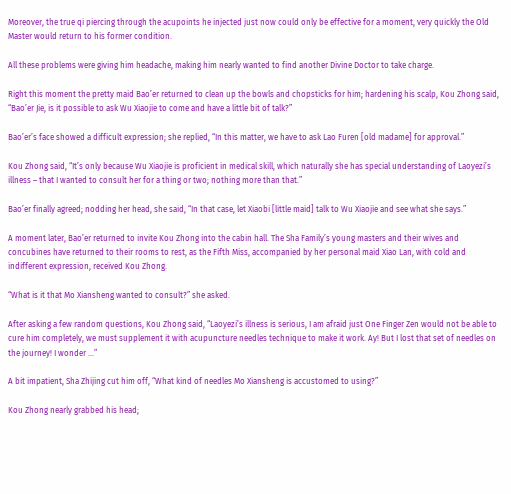Moreover, the true qi piercing through the acupoints he injected just now could only be effective for a moment, very quickly the Old Master would return to his former condition.

All these problems were giving him headache, making him nearly wanted to find another Divine Doctor to take charge.

Right this moment the pretty maid Bao’er returned to clean up the bowls and chopsticks for him; hardening his scalp, Kou Zhong said, “Bao’er Jie, is it possible to ask Wu Xiaojie to come and have a little bit of talk?”

Bao’er’s face showed a difficult expression; she replied, “In this matter, we have to ask Lao Furen [old madame] for approval.”

Kou Zhong said, “It’s only because Wu Xiaojie is proficient in medical skill, which naturally she has special understanding of Laoyezi’s illness – that I wanted to consult her for a thing or two; nothing more than that.”

Bao’er finally agreed; nodding her head, she said, “In that case, let Xiaobi [little maid] talk to Wu Xiaojie and see what she says.”

A moment later, Bao’er returned to invite Kou Zhong into the cabin hall. The Sha Family’s young masters and their wives and concubines have returned to their rooms to rest, as the Fifth Miss, accompanied by her personal maid Xiao Lan, with cold and indifferent expression, received Kou Zhong.

“What is it that Mo Xiansheng wanted to consult?” she asked.

After asking a few random questions, Kou Zhong said, “Laoyezi’s illness is serious, I am afraid just One Finger Zen would not be able to cure him completely, we must supplement it with acupuncture needles technique to make it work. Ay! But I lost that set of needles on the journey! I wonder …”

A bit impatient, Sha Zhijing cut him off, “What kind of needles Mo Xiansheng is accustomed to using?”

Kou Zhong nearly grabbed his head;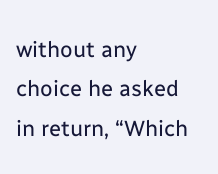without any choice he asked in return, “Which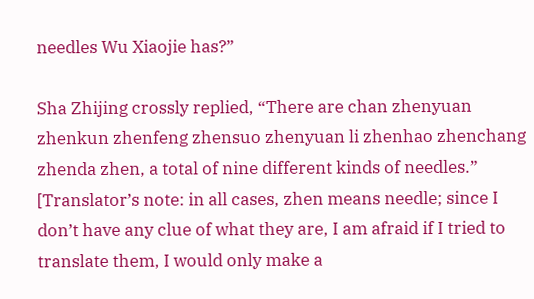needles Wu Xiaojie has?”

Sha Zhijing crossly replied, “There are chan zhenyuan zhenkun zhenfeng zhensuo zhenyuan li zhenhao zhenchang zhenda zhen, a total of nine different kinds of needles.” [Translator’s note: in all cases, zhen means needle; since I don’t have any clue of what they are, I am afraid if I tried to translate them, I would only make a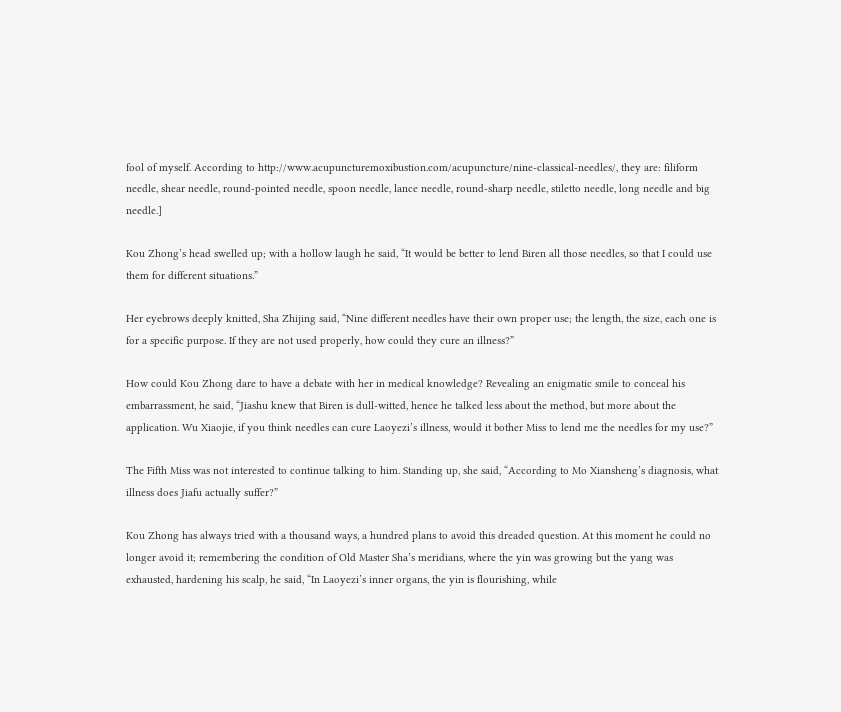fool of myself. According to http://www.acupuncturemoxibustion.com/acupuncture/nine-classical-needles/, they are: filiform needle, shear needle, round-pointed needle, spoon needle, lance needle, round-sharp needle, stiletto needle, long needle and big needle.]

Kou Zhong’s head swelled up; with a hollow laugh he said, “It would be better to lend Biren all those needles, so that I could use them for different situations.”

Her eyebrows deeply knitted, Sha Zhijing said, “Nine different needles have their own proper use; the length, the size, each one is for a specific purpose. If they are not used properly, how could they cure an illness?”

How could Kou Zhong dare to have a debate with her in medical knowledge? Revealing an enigmatic smile to conceal his embarrassment, he said, “Jiashu knew that Biren is dull-witted, hence he talked less about the method, but more about the application. Wu Xiaojie, if you think needles can cure Laoyezi’s illness, would it bother Miss to lend me the needles for my use?”

The Fifth Miss was not interested to continue talking to him. Standing up, she said, “According to Mo Xiansheng’s diagnosis, what illness does Jiafu actually suffer?”

Kou Zhong has always tried with a thousand ways, a hundred plans to avoid this dreaded question. At this moment he could no longer avoid it; remembering the condition of Old Master Sha’s meridians, where the yin was growing but the yang was exhausted, hardening his scalp, he said, “In Laoyezi’s inner organs, the yin is flourishing, while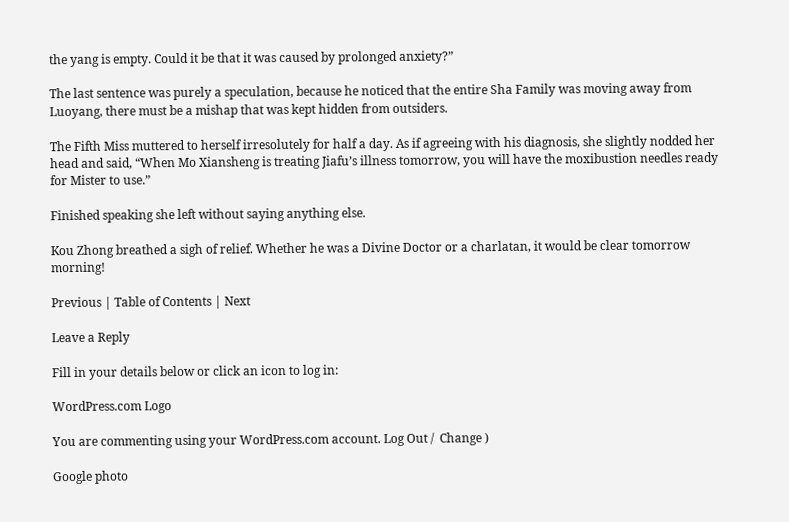the yang is empty. Could it be that it was caused by prolonged anxiety?”

The last sentence was purely a speculation, because he noticed that the entire Sha Family was moving away from Luoyang, there must be a mishap that was kept hidden from outsiders.

The Fifth Miss muttered to herself irresolutely for half a day. As if agreeing with his diagnosis, she slightly nodded her head and said, “When Mo Xiansheng is treating Jiafu’s illness tomorrow, you will have the moxibustion needles ready for Mister to use.”

Finished speaking she left without saying anything else.

Kou Zhong breathed a sigh of relief. Whether he was a Divine Doctor or a charlatan, it would be clear tomorrow morning!

Previous | Table of Contents | Next

Leave a Reply

Fill in your details below or click an icon to log in:

WordPress.com Logo

You are commenting using your WordPress.com account. Log Out /  Change )

Google photo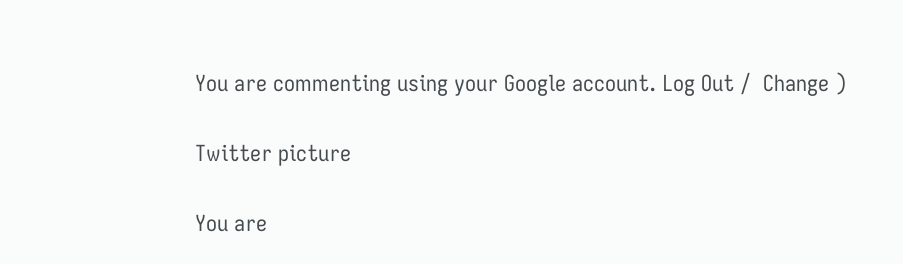You are commenting using your Google account. Log Out /  Change )

Twitter picture

You are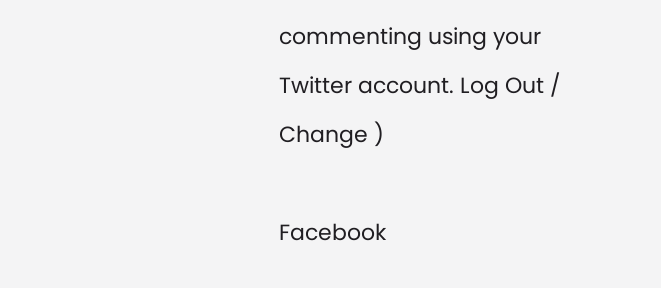commenting using your Twitter account. Log Out /  Change )

Facebook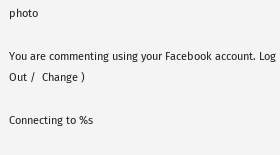photo

You are commenting using your Facebook account. Log Out /  Change )

Connecting to %s